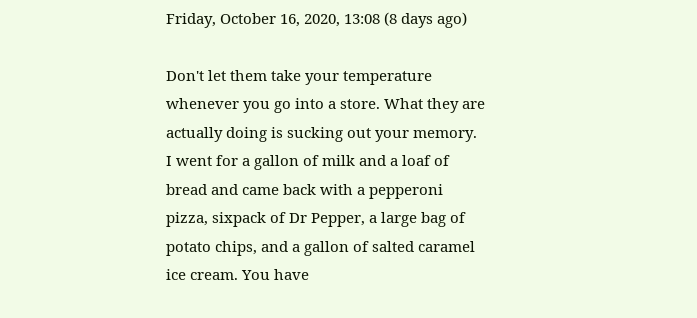Friday, October 16, 2020, 13:08 (8 days ago)

Don't let them take your temperature whenever you go into a store. What they are actually doing is sucking out your memory. I went for a gallon of milk and a loaf of bread and came back with a pepperoni pizza, sixpack of Dr Pepper, a large bag of potato chips, and a gallon of salted caramel ice cream. You have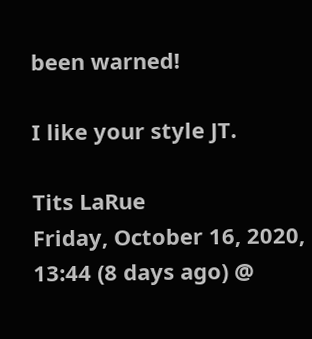been warned!

I like your style JT.

Tits LaRue
Friday, October 16, 2020, 13:44 (8 days ago) @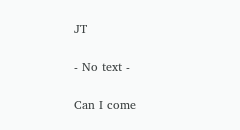JT

- No text -

Can I come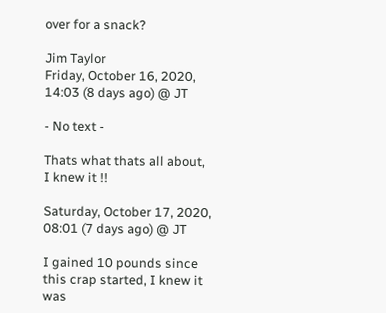over for a snack?

Jim Taylor
Friday, October 16, 2020, 14:03 (8 days ago) @ JT

- No text -

Thats what thats all about, I knew it !!

Saturday, October 17, 2020, 08:01 (7 days ago) @ JT

I gained 10 pounds since this crap started, I knew it was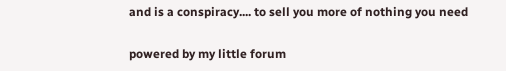and is a conspiracy.... to sell you more of nothing you need

powered by my little forum